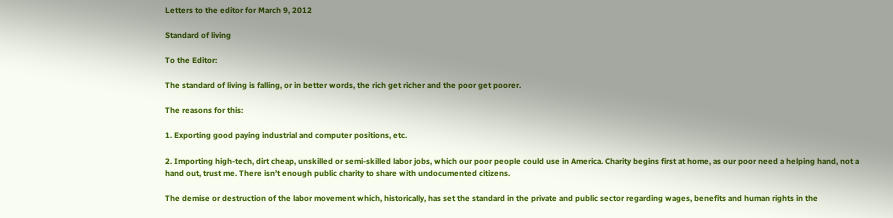Letters to the editor for March 9, 2012

Standard of living

To the Editor:

The standard of living is falling, or in better words, the rich get richer and the poor get poorer.

The reasons for this:

1. Exporting good paying industrial and computer positions, etc.

2. Importing high-tech, dirt cheap, unskilled or semi-skilled labor jobs, which our poor people could use in America. Charity begins first at home, as our poor need a helping hand, not a hand out, trust me. There isn’t enough public charity to share with undocumented citizens.

The demise or destruction of the labor movement which, historically, has set the standard in the private and public sector regarding wages, benefits and human rights in the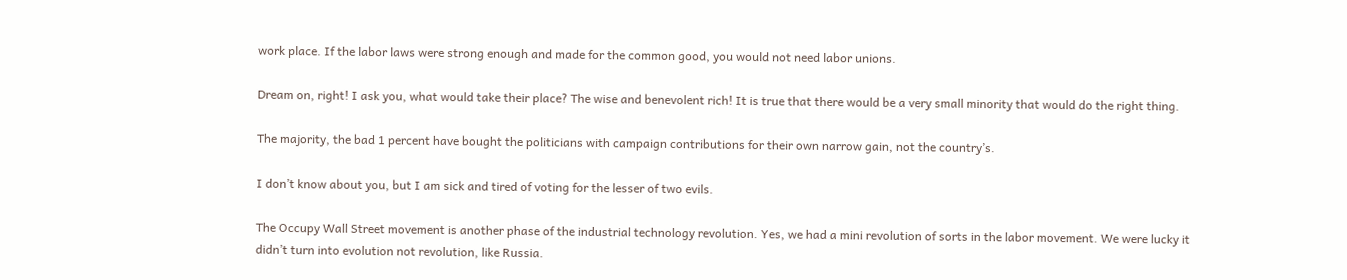work place. If the labor laws were strong enough and made for the common good, you would not need labor unions.

Dream on, right! I ask you, what would take their place? The wise and benevolent rich! It is true that there would be a very small minority that would do the right thing.

The majority, the bad 1 percent have bought the politicians with campaign contributions for their own narrow gain, not the country’s.

I don’t know about you, but I am sick and tired of voting for the lesser of two evils.

The Occupy Wall Street movement is another phase of the industrial technology revolution. Yes, we had a mini revolution of sorts in the labor movement. We were lucky it didn’t turn into evolution not revolution, like Russia.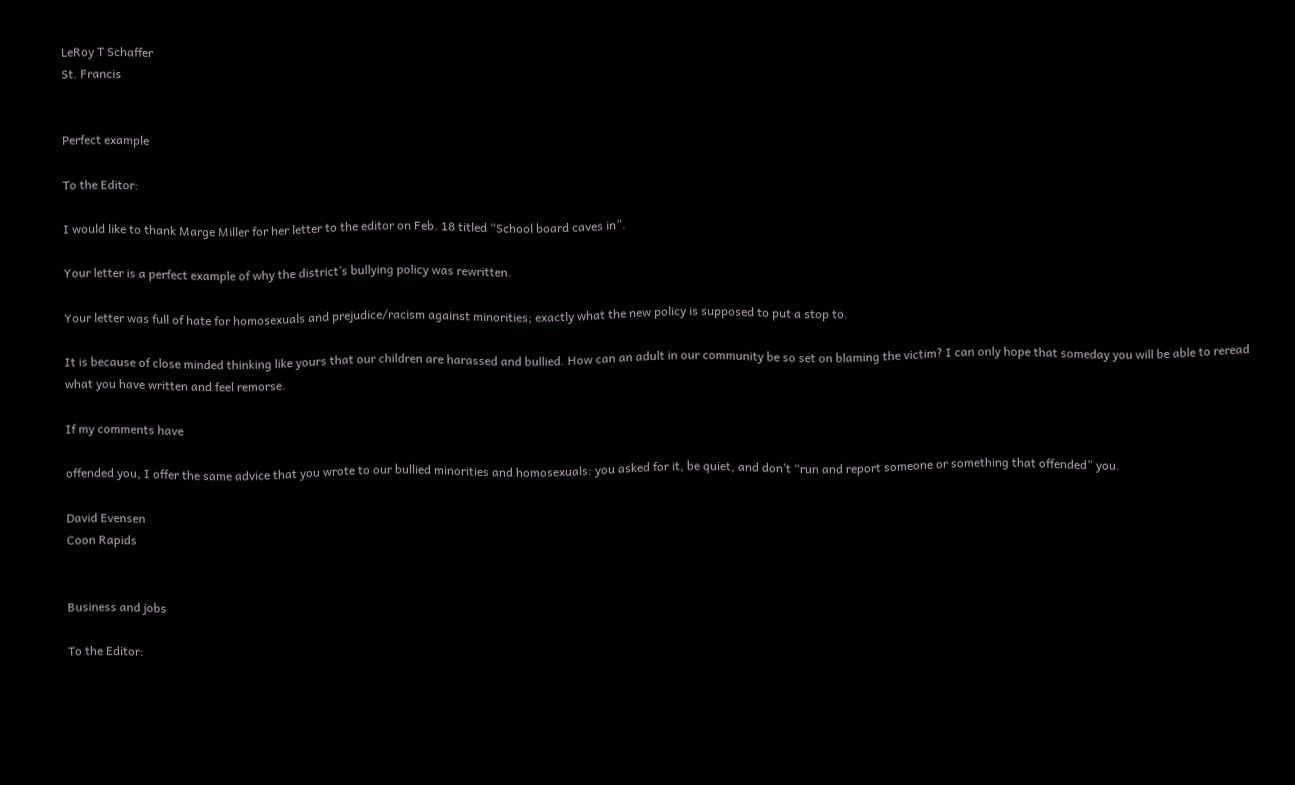LeRoy T Schaffer
St. Francis


Perfect example

To the Editor:

I would like to thank Marge Miller for her letter to the editor on Feb. 18 titled “School board caves in”.

Your letter is a perfect example of why the district’s bullying policy was rewritten.

Your letter was full of hate for homosexuals and prejudice/racism against minorities; exactly what the new policy is supposed to put a stop to.

It is because of close minded thinking like yours that our children are harassed and bullied. How can an adult in our community be so set on blaming the victim? I can only hope that someday you will be able to reread what you have written and feel remorse.

If my comments have

offended you, I offer the same advice that you wrote to our bullied minorities and homosexuals: you asked for it, be quiet, and don’t “run and report someone or something that offended” you.

David Evensen
Coon Rapids


Business and jobs

To the Editor: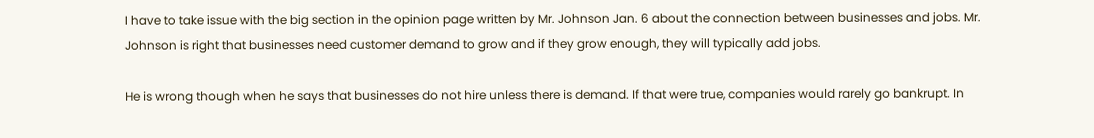I have to take issue with the big section in the opinion page written by Mr. Johnson Jan. 6 about the connection between businesses and jobs. Mr. Johnson is right that businesses need customer demand to grow and if they grow enough, they will typically add jobs.

He is wrong though when he says that businesses do not hire unless there is demand. If that were true, companies would rarely go bankrupt. In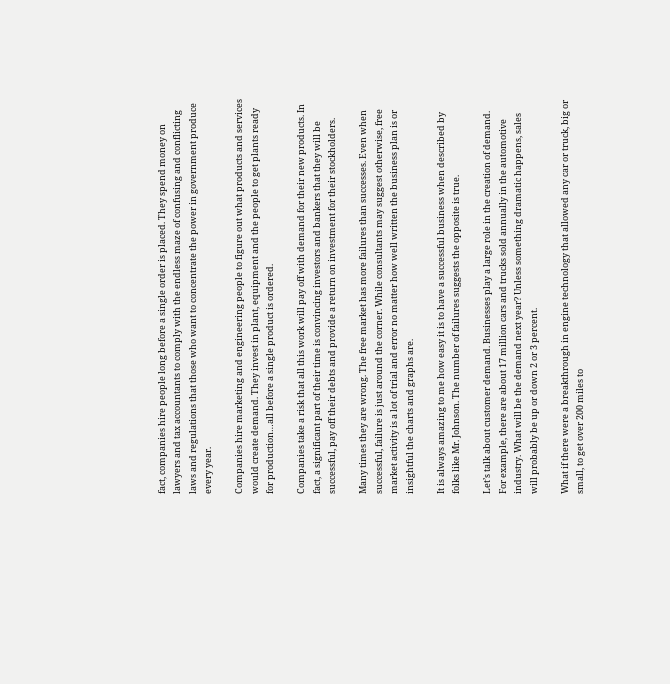fact, companies hire people long before a single order is placed. They spend money on lawyers and tax accountants to comply with the endless maze of confusing and conflicting laws and regulations that those who want to concentrate the power in government produce every year.

Companies hire marketing and engineering people to figure out what products and services would create demand. They invest in plant, equipment and the people to get plants ready for production…all before a single product is ordered.

Companies take a risk that all this work will pay off with demand for their new products. In fact, a significant part of their time is convincing investors and bankers that they will be successful, pay off their debts and provide a return on investment for their stockholders.

Many times they are wrong. The free market has more failures than successes. Even when successful, failure is just around the corner. While consultants may suggest otherwise, free market activity is a lot of trial and error no matter how well written the business plan is or insightful the charts and graphs are.

It is always amazing to me how easy it is to have a successful business when described by folks like Mr. Johnson. The number of failures suggests the opposite is true.

Let’s talk about customer demand. Businesses play a large role in the creation of demand. For example, there are about 17 million cars and trucks sold annually in the automotive industry. What will be the demand next year? Unless something dramatic happens, sales will probably be up or down 2 or 3 percent.

What if there were a breakthrough in engine technology that allowed any car or truck, big or small, to get over 200 miles to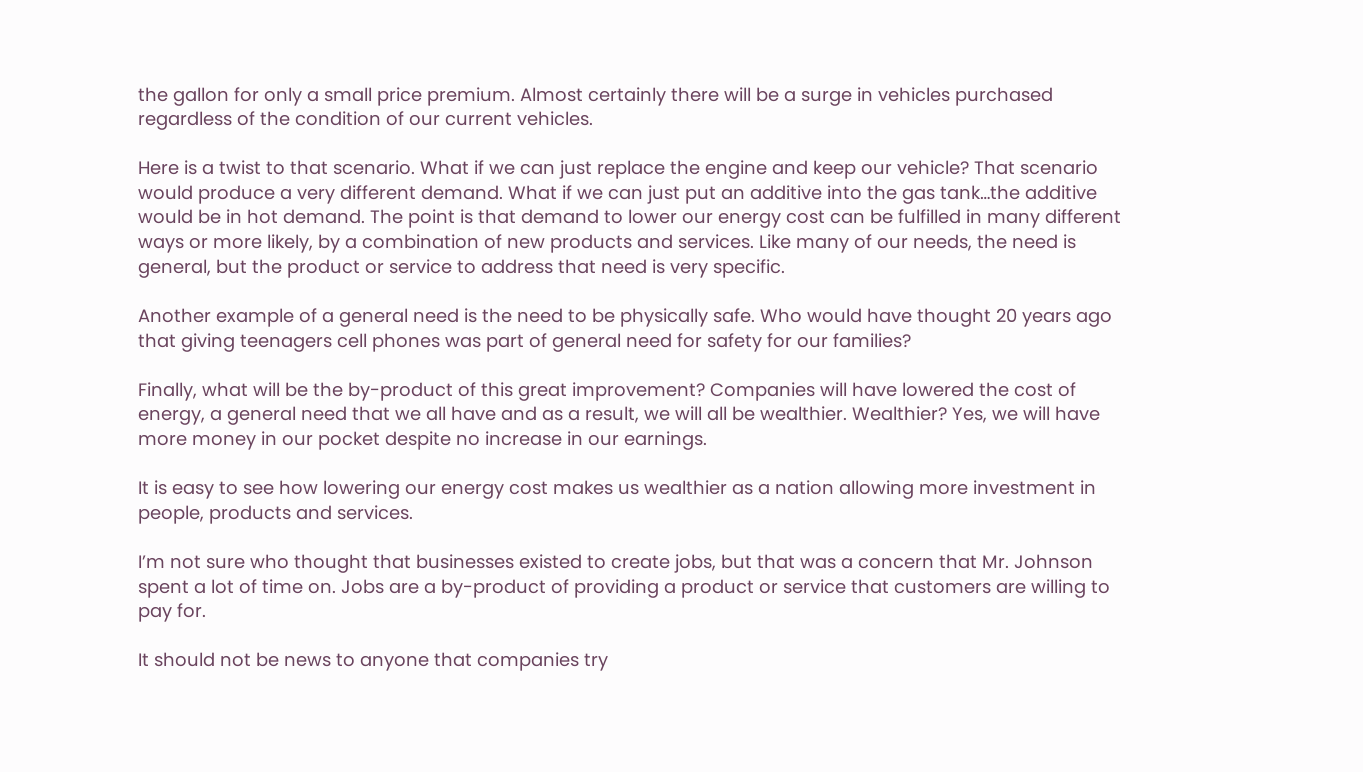the gallon for only a small price premium. Almost certainly there will be a surge in vehicles purchased regardless of the condition of our current vehicles.

Here is a twist to that scenario. What if we can just replace the engine and keep our vehicle? That scenario would produce a very different demand. What if we can just put an additive into the gas tank…the additive would be in hot demand. The point is that demand to lower our energy cost can be fulfilled in many different ways or more likely, by a combination of new products and services. Like many of our needs, the need is general, but the product or service to address that need is very specific.

Another example of a general need is the need to be physically safe. Who would have thought 20 years ago that giving teenagers cell phones was part of general need for safety for our families?

Finally, what will be the by-product of this great improvement? Companies will have lowered the cost of energy, a general need that we all have and as a result, we will all be wealthier. Wealthier? Yes, we will have more money in our pocket despite no increase in our earnings.

It is easy to see how lowering our energy cost makes us wealthier as a nation allowing more investment in people, products and services.

I’m not sure who thought that businesses existed to create jobs, but that was a concern that Mr. Johnson spent a lot of time on. Jobs are a by-product of providing a product or service that customers are willing to pay for.

It should not be news to anyone that companies try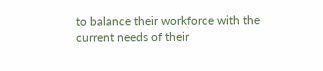to balance their workforce with the current needs of their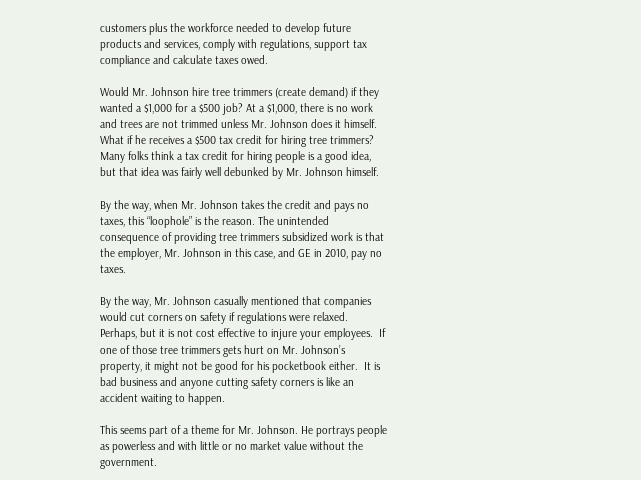customers plus the workforce needed to develop future products and services, comply with regulations, support tax compliance and calculate taxes owed.

Would Mr. Johnson hire tree trimmers (create demand) if they wanted a $1,000 for a $500 job? At a $1,000, there is no work and trees are not trimmed unless Mr. Johnson does it himself. What if he receives a $500 tax credit for hiring tree trimmers? Many folks think a tax credit for hiring people is a good idea, but that idea was fairly well debunked by Mr. Johnson himself.

By the way, when Mr. Johnson takes the credit and pays no taxes, this “loophole” is the reason. The unintended consequence of providing tree trimmers subsidized work is that the employer, Mr. Johnson in this case, and GE in 2010, pay no taxes.

By the way, Mr. Johnson casually mentioned that companies would cut corners on safety if regulations were relaxed. Perhaps, but it is not cost effective to injure your employees.  If one of those tree trimmers gets hurt on Mr. Johnson’s property, it might not be good for his pocketbook either.  It is bad business and anyone cutting safety corners is like an accident waiting to happen.

This seems part of a theme for Mr. Johnson. He portrays people as powerless and with little or no market value without the government.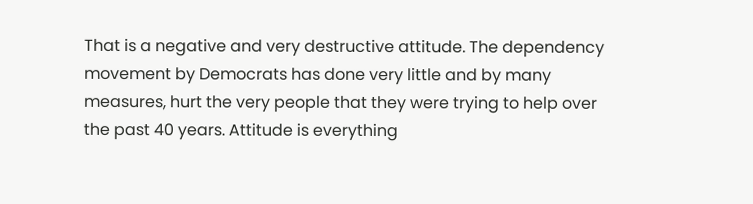That is a negative and very destructive attitude. The dependency movement by Democrats has done very little and by many measures, hurt the very people that they were trying to help over the past 40 years. Attitude is everything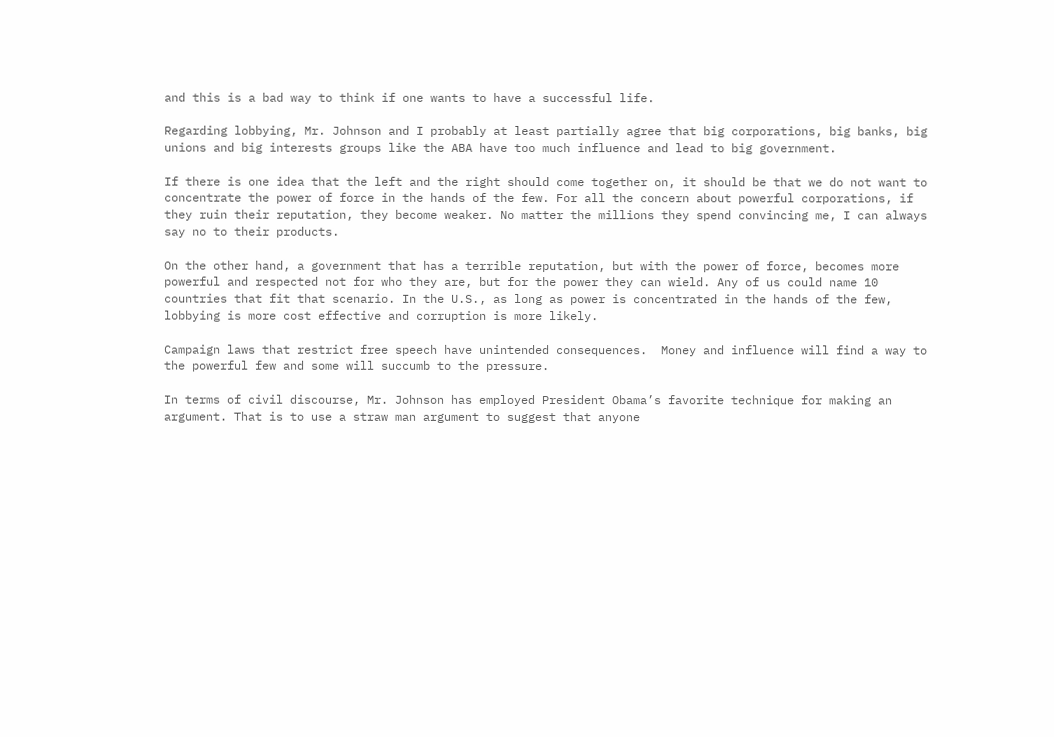and this is a bad way to think if one wants to have a successful life.

Regarding lobbying, Mr. Johnson and I probably at least partially agree that big corporations, big banks, big unions and big interests groups like the ABA have too much influence and lead to big government.

If there is one idea that the left and the right should come together on, it should be that we do not want to concentrate the power of force in the hands of the few. For all the concern about powerful corporations, if they ruin their reputation, they become weaker. No matter the millions they spend convincing me, I can always say no to their products.

On the other hand, a government that has a terrible reputation, but with the power of force, becomes more powerful and respected not for who they are, but for the power they can wield. Any of us could name 10 countries that fit that scenario. In the U.S., as long as power is concentrated in the hands of the few, lobbying is more cost effective and corruption is more likely.

Campaign laws that restrict free speech have unintended consequences.  Money and influence will find a way to the powerful few and some will succumb to the pressure.

In terms of civil discourse, Mr. Johnson has employed President Obama’s favorite technique for making an argument. That is to use a straw man argument to suggest that anyone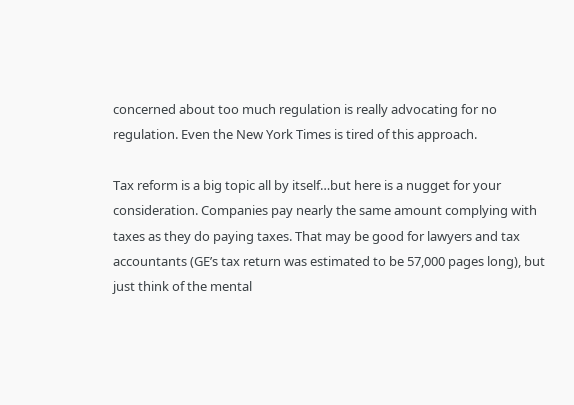concerned about too much regulation is really advocating for no regulation. Even the New York Times is tired of this approach.

Tax reform is a big topic all by itself…but here is a nugget for your consideration. Companies pay nearly the same amount complying with taxes as they do paying taxes. That may be good for lawyers and tax accountants (GE’s tax return was estimated to be 57,000 pages long), but just think of the mental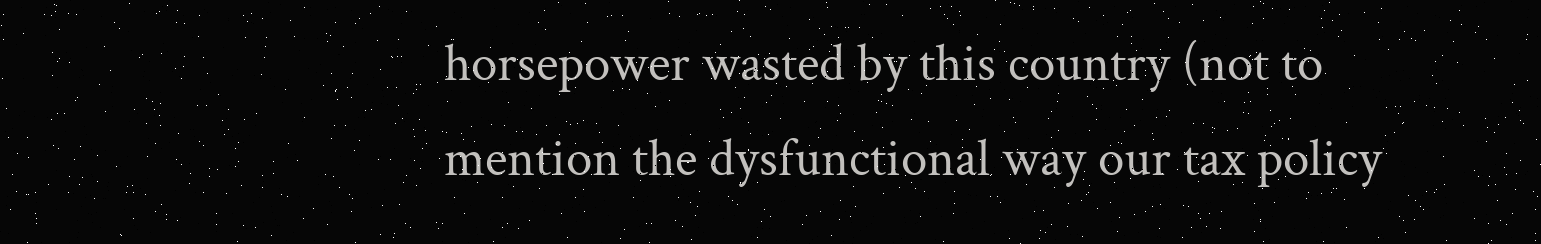horsepower wasted by this country (not to mention the dysfunctional way our tax policy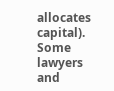allocates capital). Some lawyers and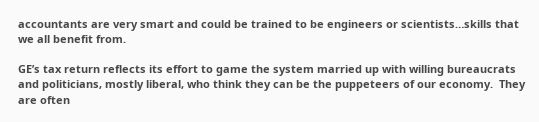accountants are very smart and could be trained to be engineers or scientists…skills that we all benefit from.

GE’s tax return reflects its effort to game the system married up with willing bureaucrats and politicians, mostly liberal, who think they can be the puppeteers of our economy.  They are often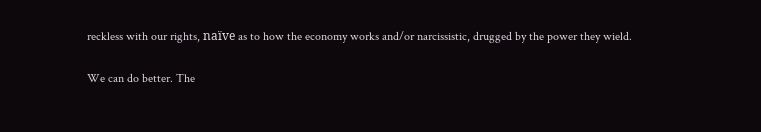reckless with our rights, naïve as to how the economy works and/or narcissistic, drugged by the power they wield.

We can do better. The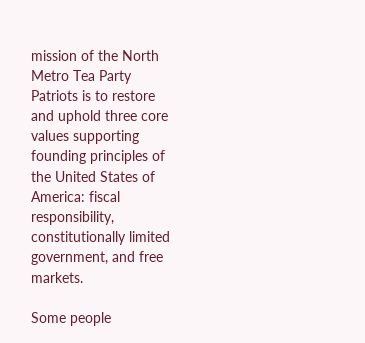mission of the North Metro Tea Party Patriots is to restore and uphold three core values supporting founding principles of the United States of America: fiscal responsibility, constitutionally limited government, and free markets.

Some people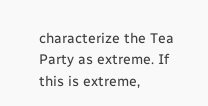characterize the Tea Party as extreme. If this is extreme,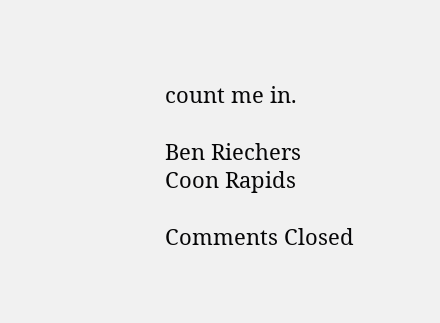count me in.

Ben Riechers
Coon Rapids

Comments Closed